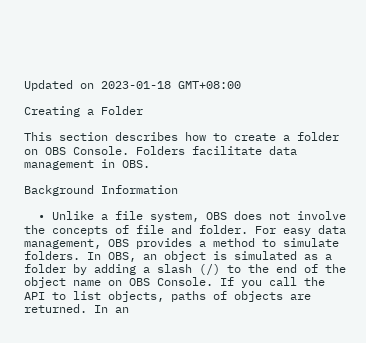Updated on 2023-01-18 GMT+08:00

Creating a Folder

This section describes how to create a folder on OBS Console. Folders facilitate data management in OBS.

Background Information

  • Unlike a file system, OBS does not involve the concepts of file and folder. For easy data management, OBS provides a method to simulate folders. In OBS, an object is simulated as a folder by adding a slash (/) to the end of the object name on OBS Console. If you call the API to list objects, paths of objects are returned. In an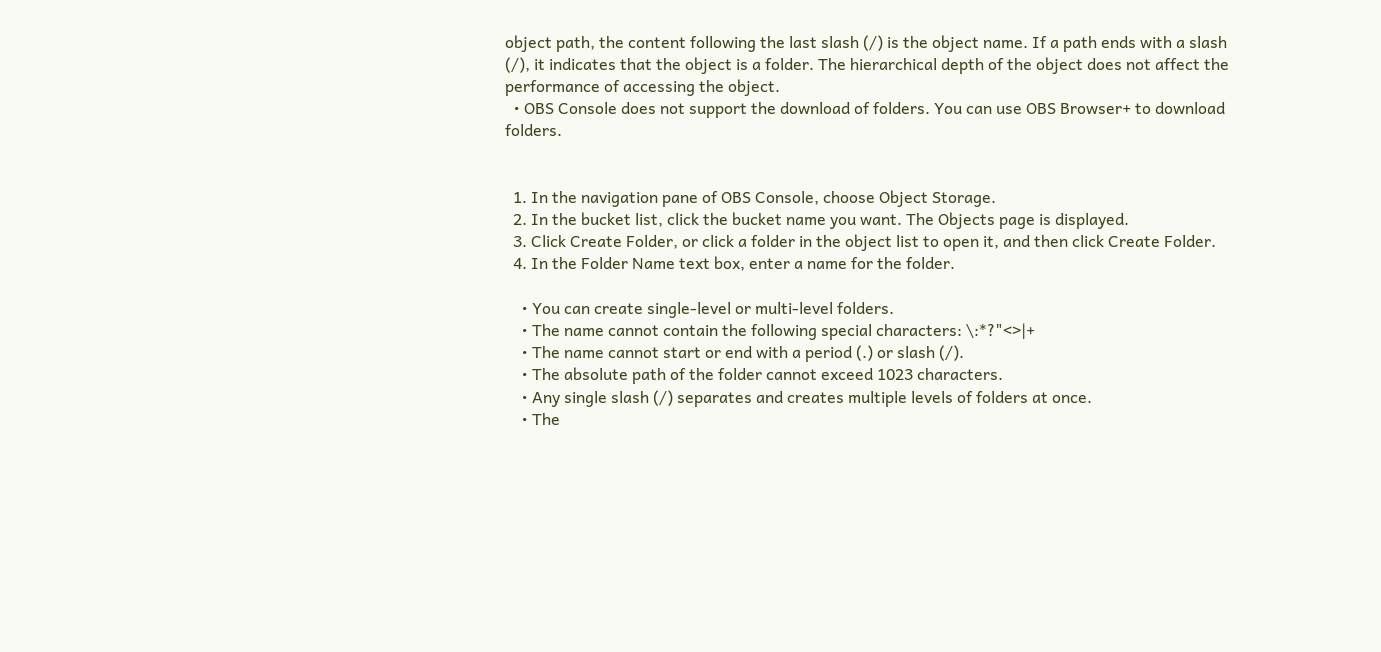object path, the content following the last slash (/) is the object name. If a path ends with a slash (/), it indicates that the object is a folder. The hierarchical depth of the object does not affect the performance of accessing the object.
  • OBS Console does not support the download of folders. You can use OBS Browser+ to download folders.


  1. In the navigation pane of OBS Console, choose Object Storage.
  2. In the bucket list, click the bucket name you want. The Objects page is displayed.
  3. Click Create Folder, or click a folder in the object list to open it, and then click Create Folder.
  4. In the Folder Name text box, enter a name for the folder.

    • You can create single-level or multi-level folders.
    • The name cannot contain the following special characters: \:*?"<>|+
    • The name cannot start or end with a period (.) or slash (/).
    • The absolute path of the folder cannot exceed 1023 characters.
    • Any single slash (/) separates and creates multiple levels of folders at once.
    • The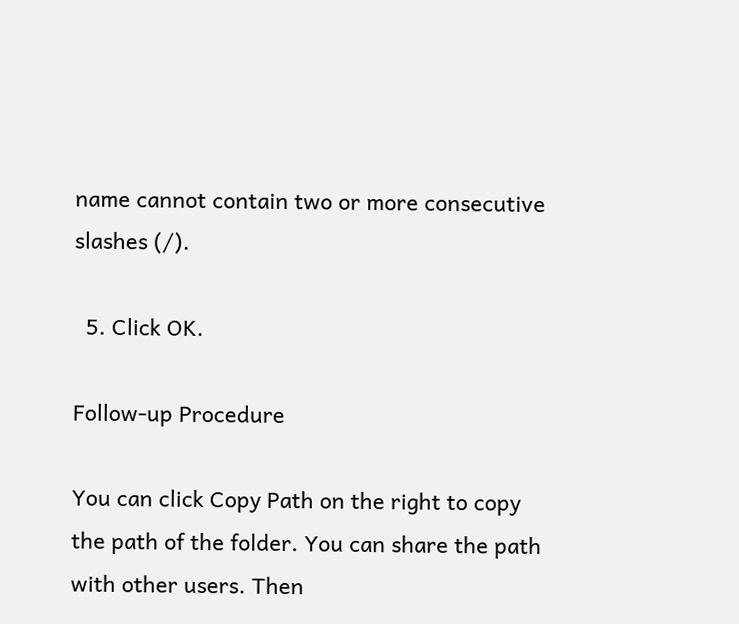name cannot contain two or more consecutive slashes (/).

  5. Click OK.

Follow-up Procedure

You can click Copy Path on the right to copy the path of the folder. You can share the path with other users. Then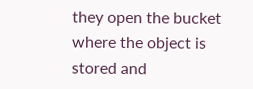they open the bucket where the object is stored and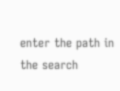enter the path in the search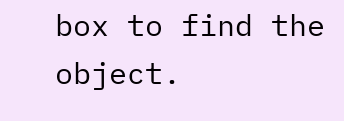box to find the object.